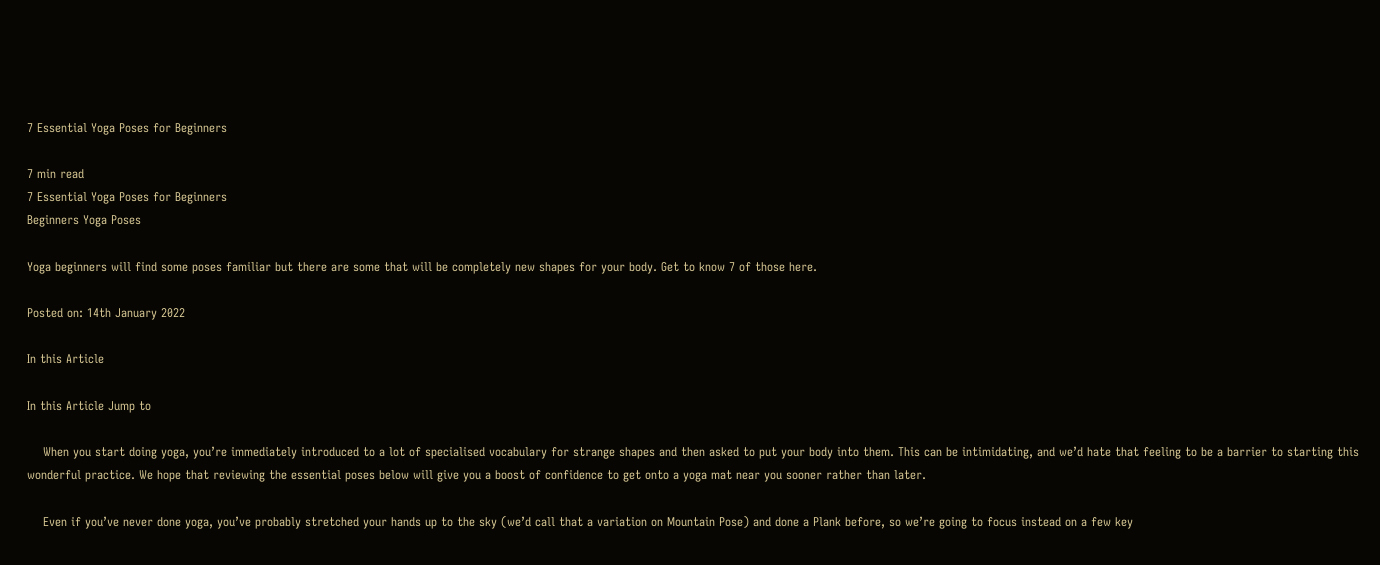7 Essential Yoga Poses for Beginners

7 min read
7 Essential Yoga Poses for Beginners
Beginners Yoga Poses

Yoga beginners will find some poses familiar but there are some that will be completely new shapes for your body. Get to know 7 of those here.

Posted on: 14th January 2022

In this Article

In this Article Jump to

    When you start doing yoga, you’re immediately introduced to a lot of specialised vocabulary for strange shapes and then asked to put your body into them. This can be intimidating, and we’d hate that feeling to be a barrier to starting this wonderful practice. We hope that reviewing the essential poses below will give you a boost of confidence to get onto a yoga mat near you sooner rather than later.

    Even if you’ve never done yoga, you’ve probably stretched your hands up to the sky (we’d call that a variation on Mountain Pose) and done a Plank before, so we’re going to focus instead on a few key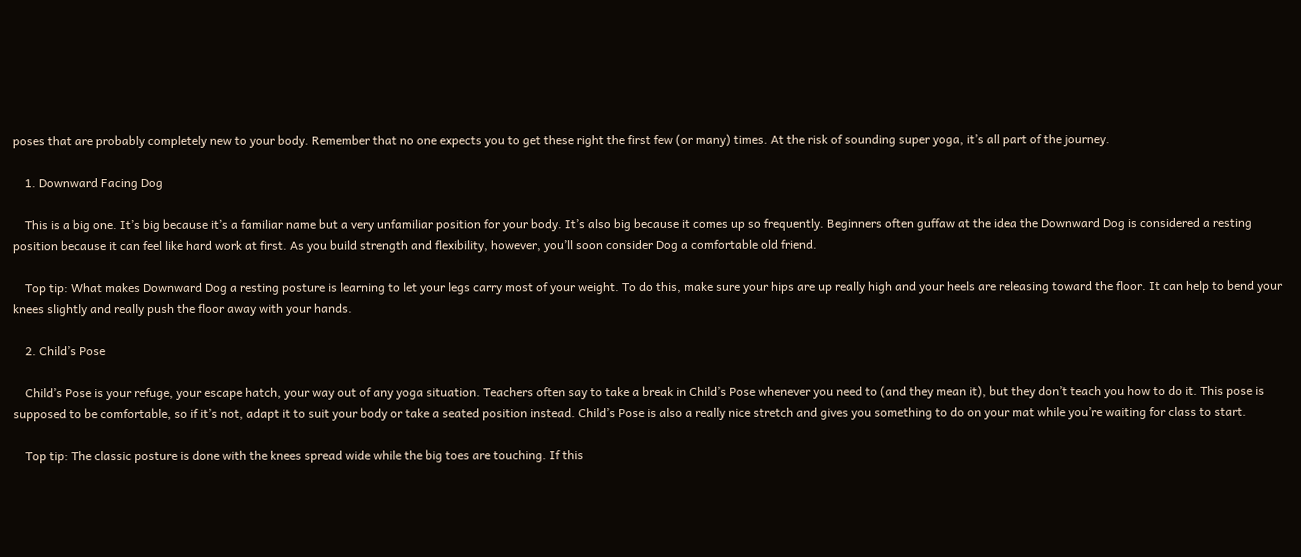poses that are probably completely new to your body. Remember that no one expects you to get these right the first few (or many) times. At the risk of sounding super yoga, it’s all part of the journey.

    1. Downward Facing Dog

    This is a big one. It’s big because it’s a familiar name but a very unfamiliar position for your body. It’s also big because it comes up so frequently. Beginners often guffaw at the idea the Downward Dog is considered a resting position because it can feel like hard work at first. As you build strength and flexibility, however, you’ll soon consider Dog a comfortable old friend.

    Top tip: What makes Downward Dog a resting posture is learning to let your legs carry most of your weight. To do this, make sure your hips are up really high and your heels are releasing toward the floor. It can help to bend your knees slightly and really push the floor away with your hands.

    2. Child’s Pose

    Child’s Pose is your refuge, your escape hatch, your way out of any yoga situation. Teachers often say to take a break in Child’s Pose whenever you need to (and they mean it), but they don’t teach you how to do it. This pose is supposed to be comfortable, so if it’s not, adapt it to suit your body or take a seated position instead. Child’s Pose is also a really nice stretch and gives you something to do on your mat while you’re waiting for class to start.

    Top tip: The classic posture is done with the knees spread wide while the big toes are touching. If this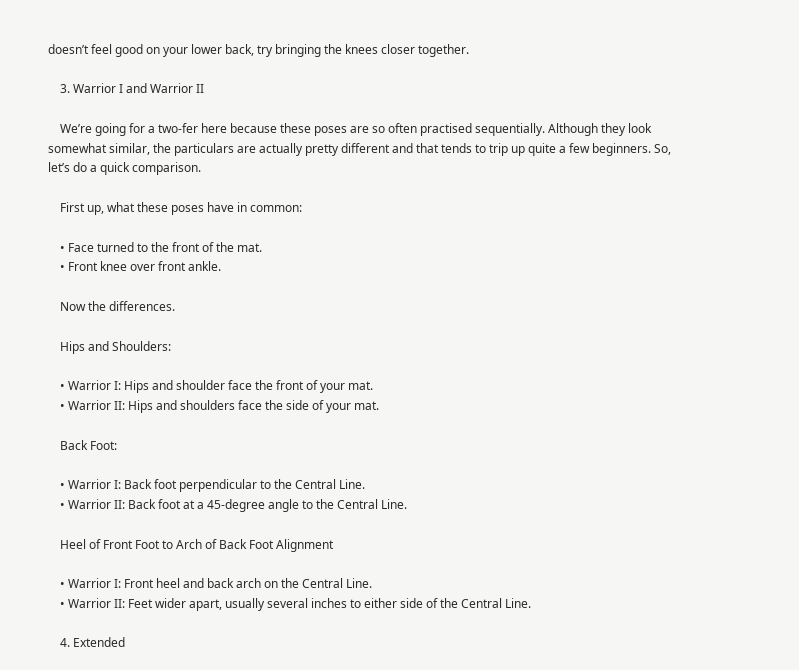doesn’t feel good on your lower back, try bringing the knees closer together.

    3. Warrior I and Warrior II

    We’re going for a two-fer here because these poses are so often practised sequentially. Although they look somewhat similar, the particulars are actually pretty different and that tends to trip up quite a few beginners. So, let’s do a quick comparison.

    First up, what these poses have in common:

    • Face turned to the front of the mat.
    • Front knee over front ankle.

    Now the differences.

    Hips and Shoulders:

    • Warrior I: Hips and shoulder face the front of your mat.
    • Warrior II: Hips and shoulders face the side of your mat.

    Back Foot:

    • Warrior I: Back foot perpendicular to the Central Line.
    • Warrior II: Back foot at a 45-degree angle to the Central Line.

    Heel of Front Foot to Arch of Back Foot Alignment

    • Warrior I: Front heel and back arch on the Central Line.
    • Warrior II: Feet wider apart, usually several inches to either side of the Central Line.

    4. Extended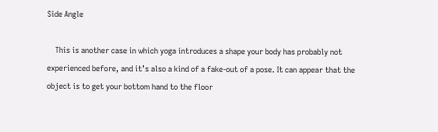Side Angle

    This is another case in which yoga introduces a shape your body has probably not experienced before, and it’s also a kind of a fake-out of a pose. It can appear that the object is to get your bottom hand to the floor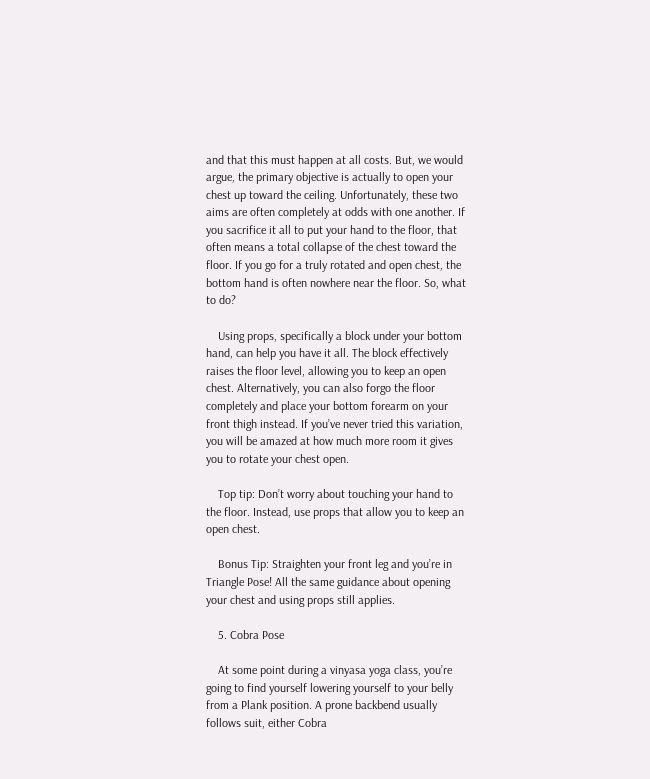and that this must happen at all costs. But, we would argue, the primary objective is actually to open your chest up toward the ceiling. Unfortunately, these two aims are often completely at odds with one another. If you sacrifice it all to put your hand to the floor, that often means a total collapse of the chest toward the floor. If you go for a truly rotated and open chest, the bottom hand is often nowhere near the floor. So, what to do?

    Using props, specifically a block under your bottom hand, can help you have it all. The block effectively raises the floor level, allowing you to keep an open chest. Alternatively, you can also forgo the floor completely and place your bottom forearm on your front thigh instead. If you’ve never tried this variation, you will be amazed at how much more room it gives you to rotate your chest open.

    Top tip: Don’t worry about touching your hand to the floor. Instead, use props that allow you to keep an open chest.

    Bonus Tip: Straighten your front leg and you’re in Triangle Pose! All the same guidance about opening your chest and using props still applies.

    5. Cobra Pose

    At some point during a vinyasa yoga class, you’re going to find yourself lowering yourself to your belly from a Plank position. A prone backbend usually follows suit, either Cobra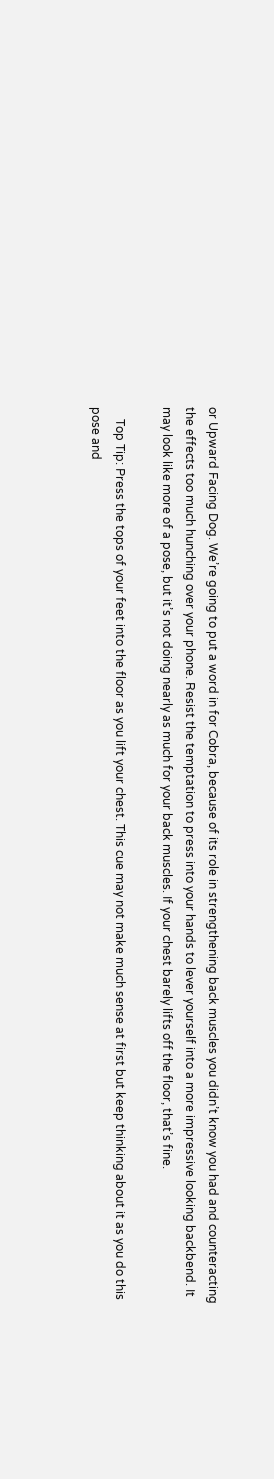or Upward Facing Dog. We’re going to put a word in for Cobra, because of its role in strengthening back muscles you didn’t know you had and counteracting the effects too much hunching over your phone. Resist the temptation to press into your hands to lever yourself into a more impressive looking backbend. It may look like more of a pose, but it’s not doing nearly as much for your back muscles. If your chest barely lifts off the floor, that’s fine.

    Top Tip: Press the tops of your feet into the floor as you lift your chest. This cue may not make much sense at first but keep thinking about it as you do this pose and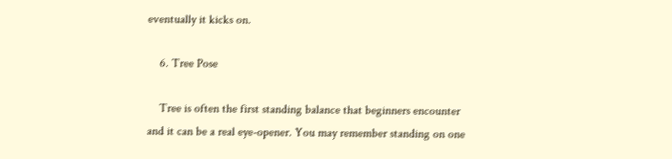eventually it kicks on.

    6. Tree Pose

    Tree is often the first standing balance that beginners encounter and it can be a real eye-opener. You may remember standing on one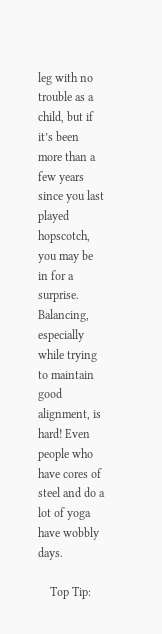leg with no trouble as a child, but if it’s been more than a few years since you last played hopscotch, you may be in for a surprise. Balancing, especially while trying to maintain good alignment, is hard! Even people who have cores of steel and do a lot of yoga have wobbly days.

    Top Tip: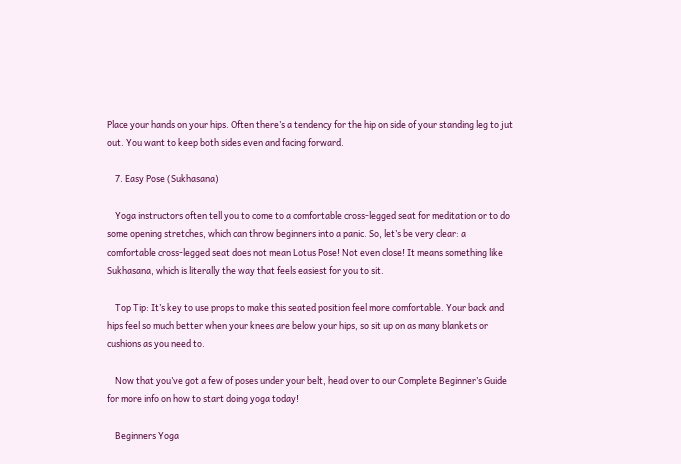Place your hands on your hips. Often there’s a tendency for the hip on side of your standing leg to jut out. You want to keep both sides even and facing forward.

    7. Easy Pose (Sukhasana)

    Yoga instructors often tell you to come to a comfortable cross-legged seat for meditation or to do some opening stretches, which can throw beginners into a panic. So, let’s be very clear: a comfortable cross-legged seat does not mean Lotus Pose! Not even close! It means something like Sukhasana, which is literally the way that feels easiest for you to sit.

    Top Tip: It’s key to use props to make this seated position feel more comfortable. Your back and hips feel so much better when your knees are below your hips, so sit up on as many blankets or cushions as you need to.

    Now that you’ve got a few of poses under your belt, head over to our Complete Beginner’s Guide for more info on how to start doing yoga today!

    Beginners Yoga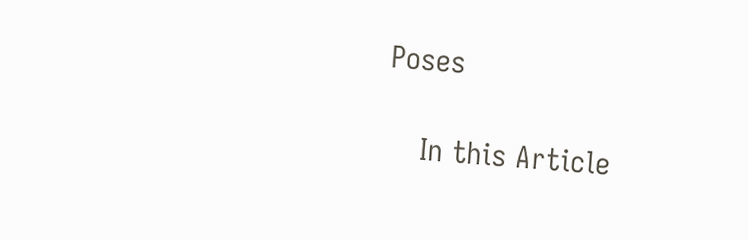Poses

    In this Article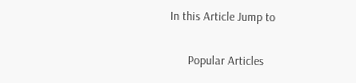In this Article Jump to

      Popular Articles